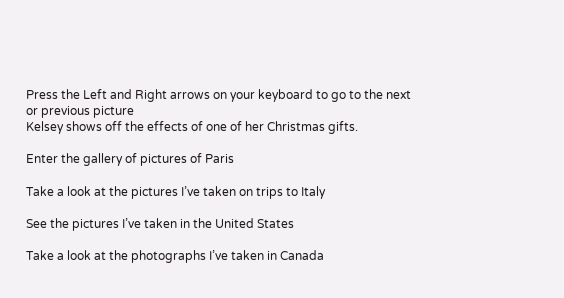Press the Left and Right arrows on your keyboard to go to the next or previous picture
Kelsey shows off the effects of one of her Christmas gifts.

Enter the gallery of pictures of Paris

Take a look at the pictures I’ve taken on trips to Italy

See the pictures I’ve taken in the United States

Take a look at the photographs I’ve taken in Canada